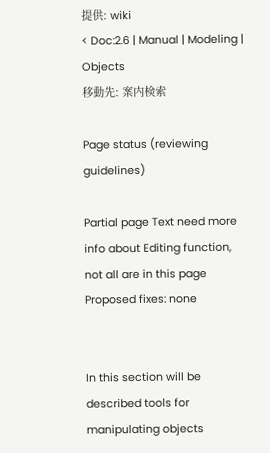提供: wiki
< Doc:2.6 | Manual | Modeling | Objects
移動先: 案内検索

Page status (reviewing guidelines)

Partial page Text need more info about Editing function, not all are in this page
Proposed fixes: none


In this section will be described tools for manipulating objects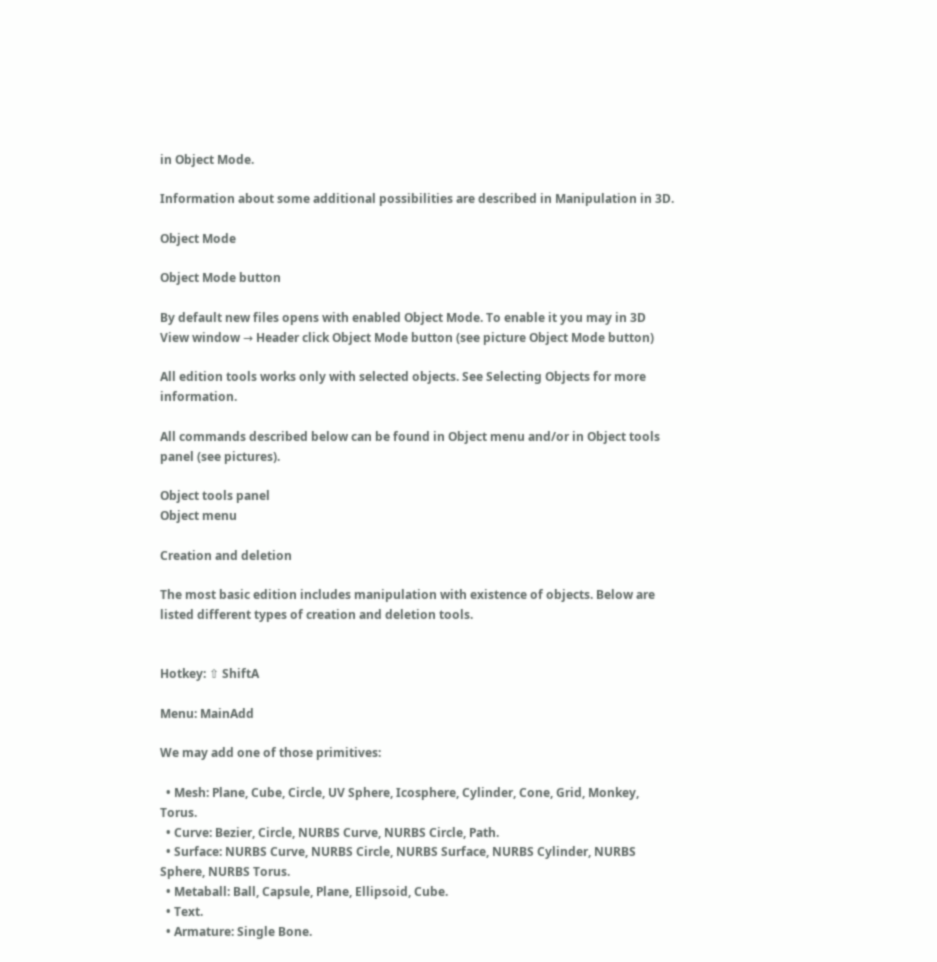in Object Mode.

Information about some additional possibilities are described in Manipulation in 3D.

Object Mode

Object Mode button

By default new files opens with enabled Object Mode. To enable it you may in 3D View window → Header click Object Mode button (see picture Object Mode button)

All edition tools works only with selected objects. See Selecting Objects for more information.

All commands described below can be found in Object menu and/or in Object tools panel (see pictures).

Object tools panel
Object menu

Creation and deletion

The most basic edition includes manipulation with existence of objects. Below are listed different types of creation and deletion tools.


Hotkey: ⇧ ShiftA

Menu: MainAdd

We may add one of those primitives:

  • Mesh: Plane, Cube, Circle, UV Sphere, Icosphere, Cylinder, Cone, Grid, Monkey, Torus.
  • Curve: Bezier, Circle, NURBS Curve, NURBS Circle, Path.
  • Surface: NURBS Curve, NURBS Circle, NURBS Surface, NURBS Cylinder, NURBS Sphere, NURBS Torus.
  • Metaball: Ball, Capsule, Plane, Ellipsoid, Cube.
  • Text.
  • Armature: Single Bone.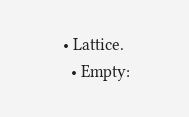• Lattice.
  • Empty: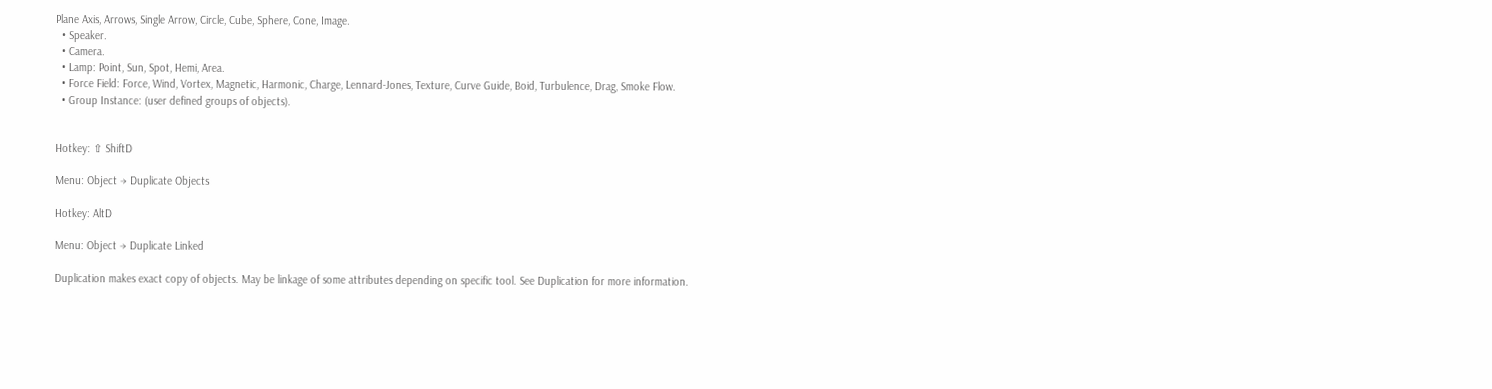Plane Axis, Arrows, Single Arrow, Circle, Cube, Sphere, Cone, Image.
  • Speaker.
  • Camera.
  • Lamp: Point, Sun, Spot, Hemi, Area.
  • Force Field: Force, Wind, Vortex, Magnetic, Harmonic, Charge, Lennard-Jones, Texture, Curve Guide, Boid, Turbulence, Drag, Smoke Flow.
  • Group Instance: (user defined groups of objects).


Hotkey: ⇧ ShiftD

Menu: Object → Duplicate Objects

Hotkey: AltD

Menu: Object → Duplicate Linked

Duplication makes exact copy of objects. May be linkage of some attributes depending on specific tool. See Duplication for more information.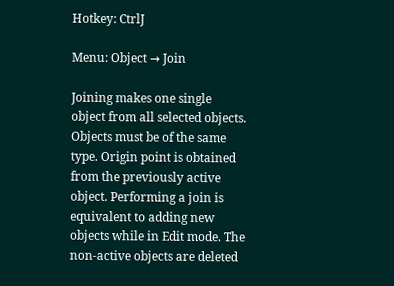Hotkey: CtrlJ

Menu: Object → Join

Joining makes one single object from all selected objects. Objects must be of the same type. Origin point is obtained from the previously active object. Performing a join is equivalent to adding new objects while in Edit mode. The non-active objects are deleted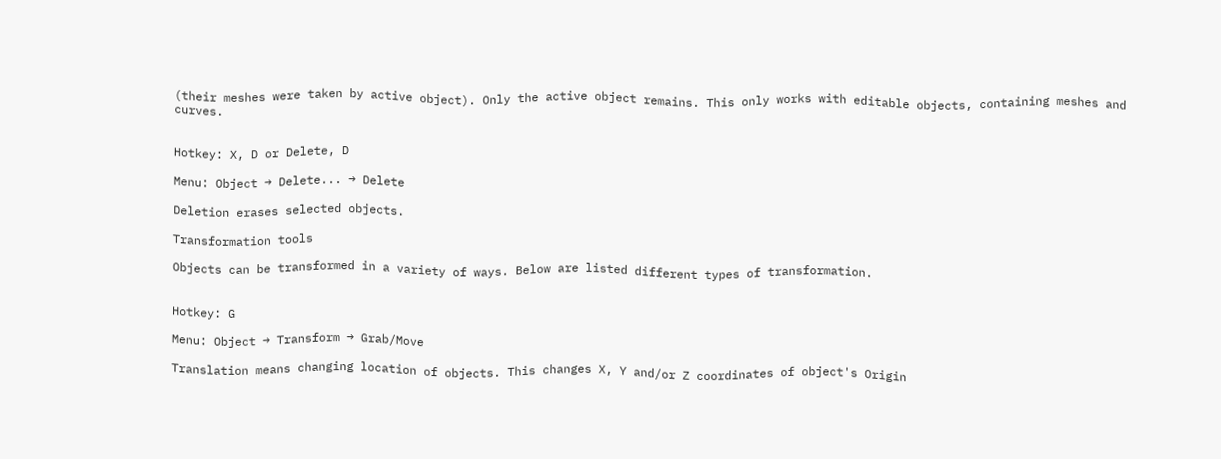(their meshes were taken by active object). Only the active object remains. This only works with editable objects, containing meshes and curves.


Hotkey: X, D or Delete, D

Menu: Object → Delete... → Delete

Deletion erases selected objects.

Transformation tools

Objects can be transformed in a variety of ways. Below are listed different types of transformation.


Hotkey: G

Menu: Object → Transform → Grab/Move

Translation means changing location of objects. This changes X, Y and/or Z coordinates of object's Origin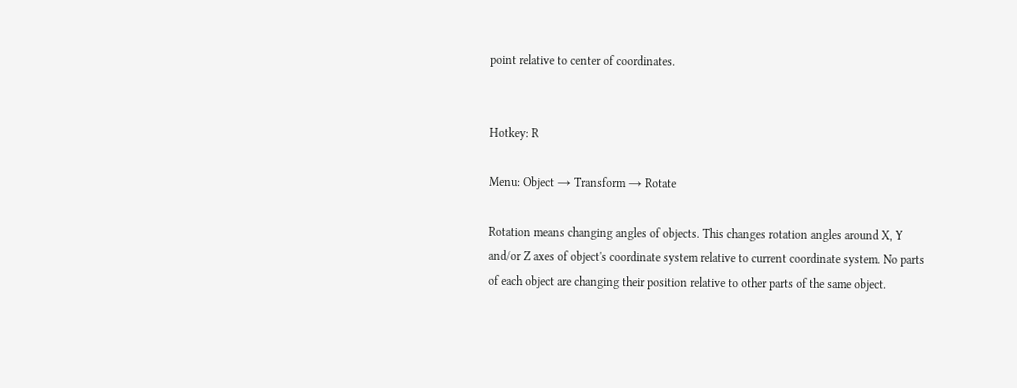point relative to center of coordinates.


Hotkey: R

Menu: Object → Transform → Rotate

Rotation means changing angles of objects. This changes rotation angles around X, Y and/or Z axes of object's coordinate system relative to current coordinate system. No parts of each object are changing their position relative to other parts of the same object.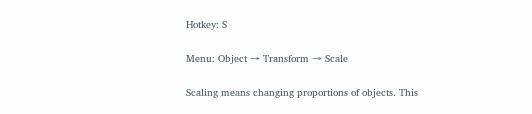Hotkey: S

Menu: Object → Transform → Scale

Scaling means changing proportions of objects. This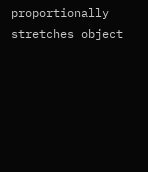proportionally stretches object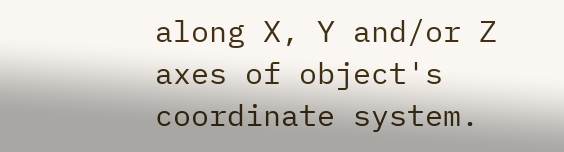along X, Y and/or Z axes of object's coordinate system.